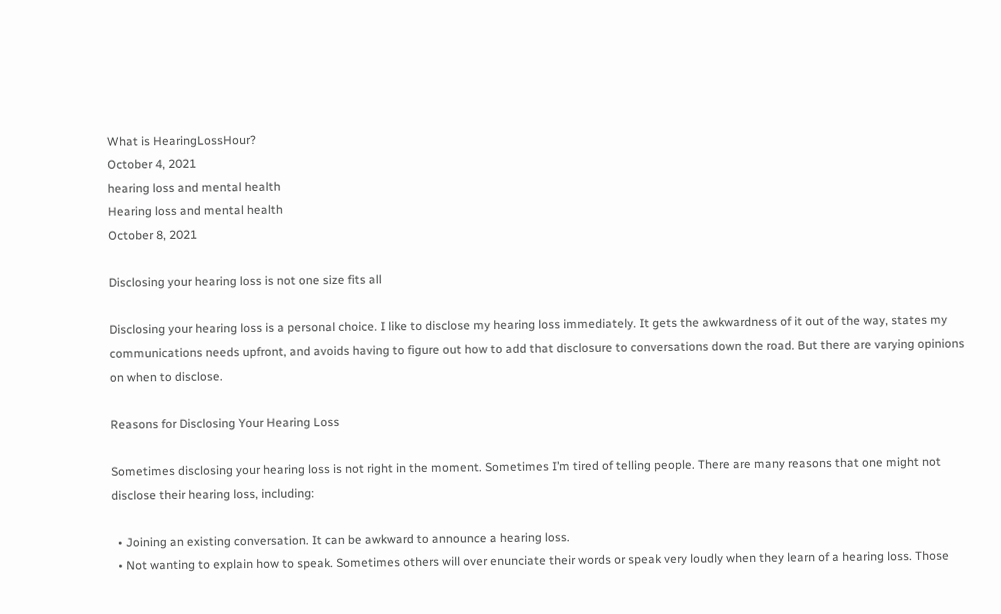What is HearingLossHour?
October 4, 2021
hearing loss and mental health
Hearing loss and mental health
October 8, 2021

Disclosing your hearing loss is not one size fits all

Disclosing your hearing loss is a personal choice. I like to disclose my hearing loss immediately. It gets the awkwardness of it out of the way, states my communications needs upfront, and avoids having to figure out how to add that disclosure to conversations down the road. But there are varying opinions on when to disclose.

Reasons for Disclosing Your Hearing Loss

Sometimes disclosing your hearing loss is not right in the moment. Sometimes I’m tired of telling people. There are many reasons that one might not disclose their hearing loss, including:

  • Joining an existing conversation. It can be awkward to announce a hearing loss.
  • Not wanting to explain how to speak. Sometimes others will over enunciate their words or speak very loudly when they learn of a hearing loss. Those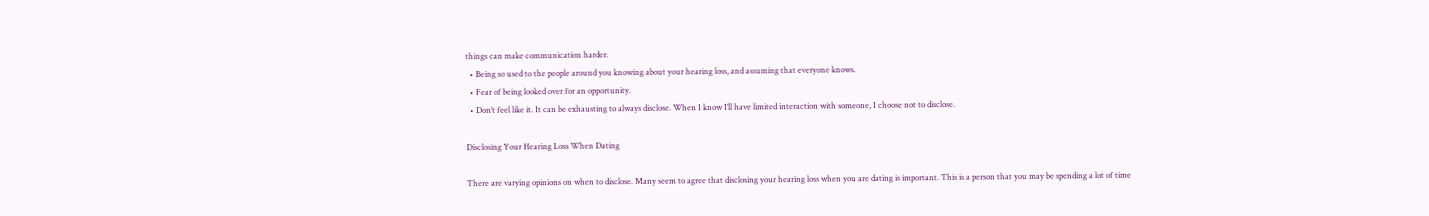things can make communication harder.
  • Being so used to the people around you knowing about your hearing loss, and assuming that everyone knows.
  • Fear of being looked over for an opportunity.
  • Don’t feel like it. It can be exhausting to always disclose. When I know I’ll have limited interaction with someone, I choose not to disclose.

Disclosing Your Hearing Loss When Dating

There are varying opinions on when to disclose. Many seem to agree that disclosing your hearing loss when you are dating is important. This is a person that you may be spending a lot of time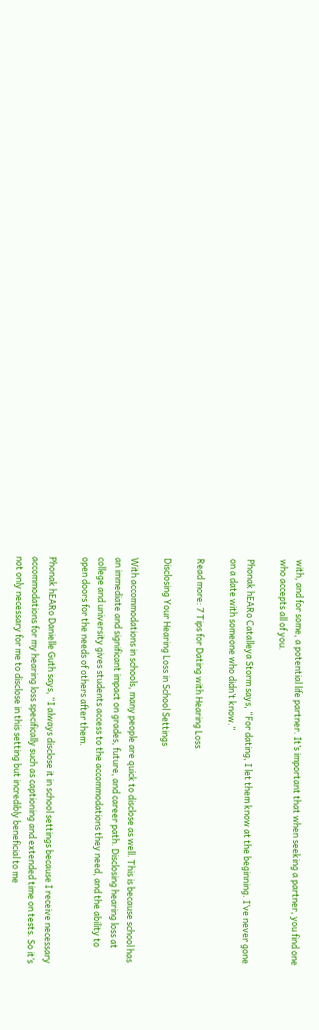with, and for some, a potential life partner. It’s important that when seeking a partner, you find one who accepts all of you.

Phonak hEARo Catalleya Storm says, “For dating, I let them know at the beginning. I’ve never gone on a date with someone who didn’t know.”

Read more: 7 Tips for Dating with Hearing Loss

Disclosing Your Hearing Loss in School Settings

With accommodations in schools, many people are quick to disclose as well. This is because school has an immediate and significant impact on grades, future, and career path. Disclosing hearing loss at college and university gives students access to the accommodations they need, and the ability to open doors for the needs of others after them.

Phonak hEARo Danielle Guth says, “I always disclose it in school settings because I receive necessary accommodations for my hearing loss specifically such as captioning and extended time on tests. So it’s not only necessary for me to disclose in this setting but incredibly beneficial to me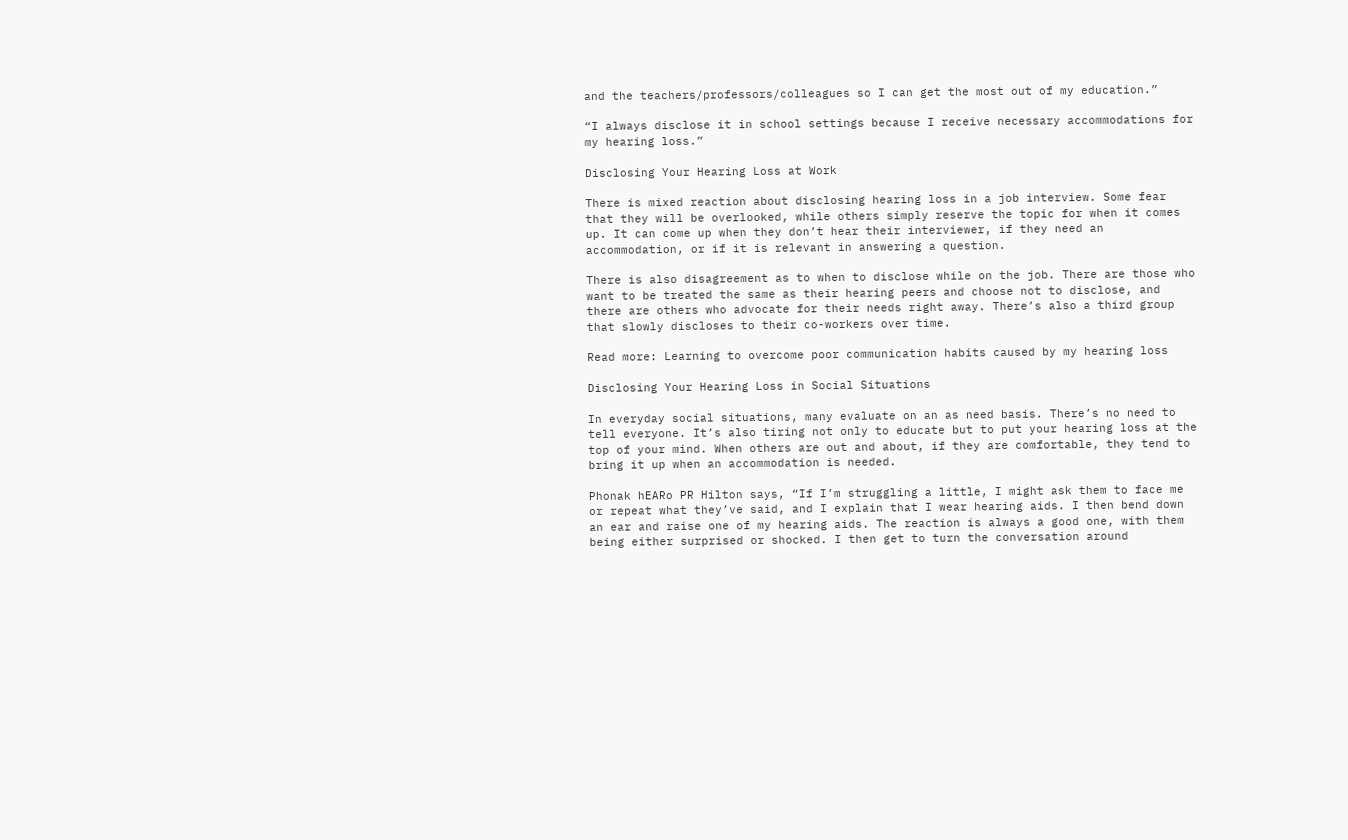and the teachers/professors/colleagues so I can get the most out of my education.”

“I always disclose it in school settings because I receive necessary accommodations for my hearing loss.”

Disclosing Your Hearing Loss at Work

There is mixed reaction about disclosing hearing loss in a job interview. Some fear that they will be overlooked, while others simply reserve the topic for when it comes up. It can come up when they don’t hear their interviewer, if they need an accommodation, or if it is relevant in answering a question.

There is also disagreement as to when to disclose while on the job. There are those who want to be treated the same as their hearing peers and choose not to disclose, and there are others who advocate for their needs right away. There’s also a third group that slowly discloses to their co-workers over time.

Read more: Learning to overcome poor communication habits caused by my hearing loss

Disclosing Your Hearing Loss in Social Situations

In everyday social situations, many evaluate on an as need basis. There’s no need to tell everyone. It’s also tiring not only to educate but to put your hearing loss at the top of your mind. When others are out and about, if they are comfortable, they tend to bring it up when an accommodation is needed.

Phonak hEARo PR Hilton says, “If I’m struggling a little, I might ask them to face me or repeat what they’ve said, and I explain that I wear hearing aids. I then bend down an ear and raise one of my hearing aids. The reaction is always a good one, with them being either surprised or shocked. I then get to turn the conversation around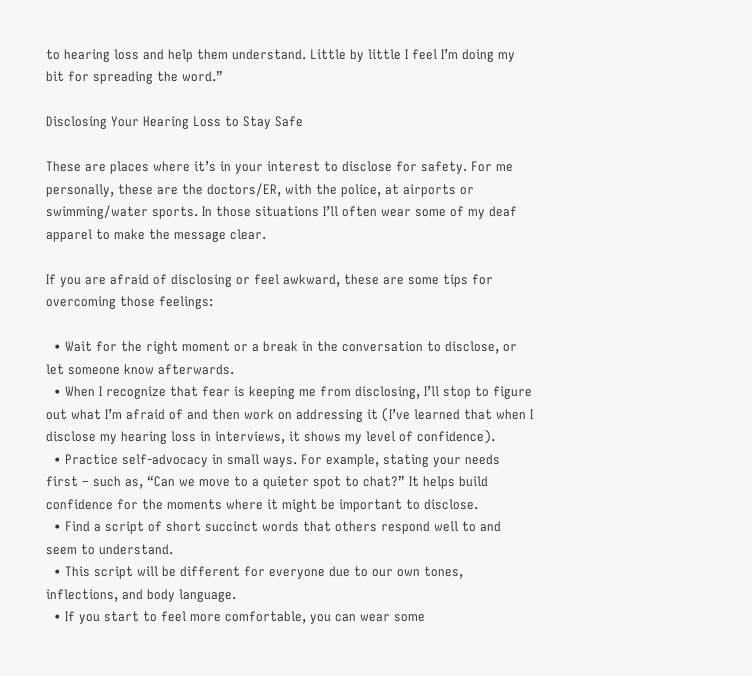to hearing loss and help them understand. Little by little I feel I’m doing my bit for spreading the word.”

Disclosing Your Hearing Loss to Stay Safe

These are places where it’s in your interest to disclose for safety. For me personally, these are the doctors/ER, with the police, at airports or swimming/water sports. In those situations I’ll often wear some of my deaf apparel to make the message clear.

If you are afraid of disclosing or feel awkward, these are some tips for overcoming those feelings:

  • Wait for the right moment or a break in the conversation to disclose, or let someone know afterwards.
  • When I recognize that fear is keeping me from disclosing, I’ll stop to figure out what I’m afraid of and then work on addressing it (I’ve learned that when I disclose my hearing loss in interviews, it shows my level of confidence).
  • Practice self-advocacy in small ways. For example, stating your needs first – such as, “Can we move to a quieter spot to chat?” It helps build confidence for the moments where it might be important to disclose.
  • Find a script of short succinct words that others respond well to and seem to understand.
  • This script will be different for everyone due to our own tones, inflections, and body language.
  • If you start to feel more comfortable, you can wear some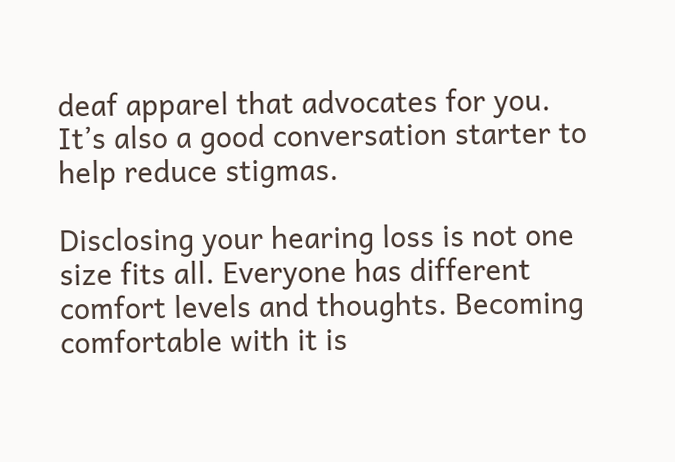deaf apparel that advocates for you. It’s also a good conversation starter to help reduce stigmas.

Disclosing your hearing loss is not one size fits all. Everyone has different comfort levels and thoughts. Becoming comfortable with it is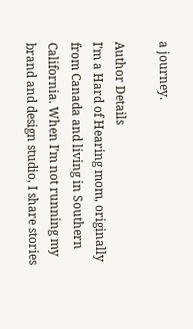a journey.

Author Details
I’m a Hard of Hearing mom, originally from Canada and living in Southern California. When I’m not running my brand and design studio, I share stories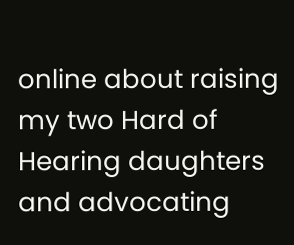online about raising my two Hard of Hearing daughters and advocating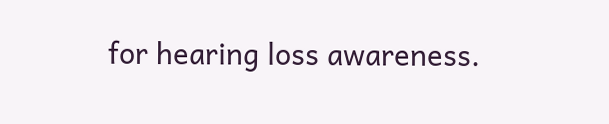for hearing loss awareness.